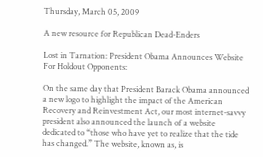Thursday, March 05, 2009

A new resource for Republican Dead-Enders

Lost in Tarnation: President Obama Announces Website For Holdout Opponents:

On the same day that President Barack Obama announced a new logo to highlight the impact of the American Recovery and Reinvestment Act, our most internet-savvy president also announced the launch of a website dedicated to “those who have yet to realize that the tide has changed.” The website, known as, is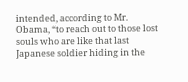intended, according to Mr. Obama, “to reach out to those lost souls who are like that last Japanese soldier hiding in the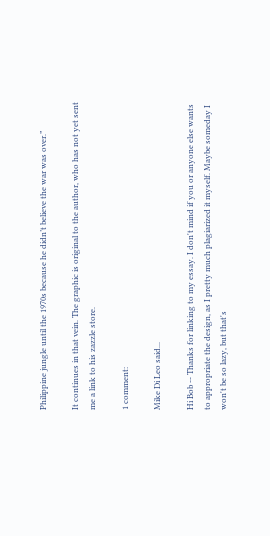Philippine jungle until the 1970s because he didn’t believe the war was over.”

It continues in that vein. The graphic is original to the author, who has not yet sent me a link to his zazzle store.

1 comment:

Mike Di Leo said...

Hi Bob -- Thanks for linking to my essay. I don't mind if you or anyone else wants to appropriate the design, as I pretty much plagiarized it myself. Maybe someday I won't be so lazy, but that's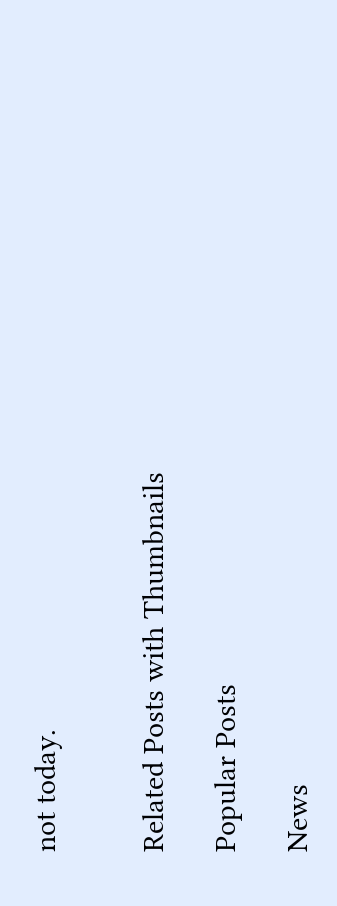not today.


Related Posts with Thumbnails

Popular Posts

News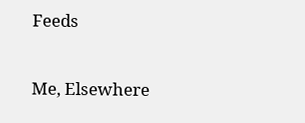Feeds

Me, Elsewhere